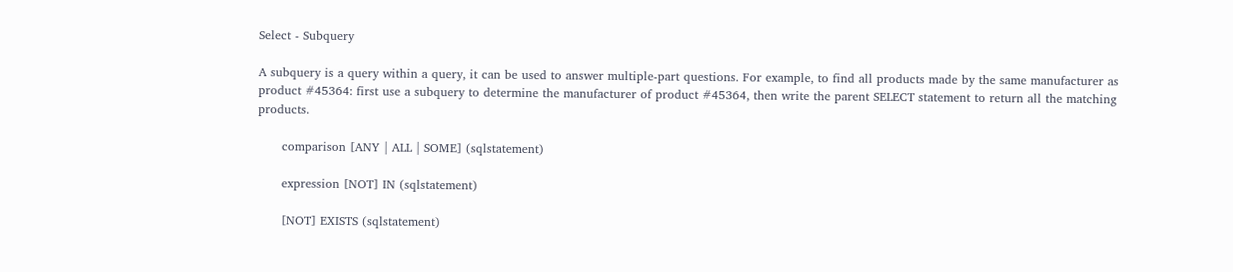Select - Subquery

A subquery is a query within a query, it can be used to answer multiple-part questions. For example, to find all products made by the same manufacturer as product #45364: first use a subquery to determine the manufacturer of product #45364, then write the parent SELECT statement to return all the matching products.

      comparison [ANY | ALL | SOME] (sqlstatement)

      expression [NOT] IN (sqlstatement)

      [NOT] EXISTS (sqlstatement)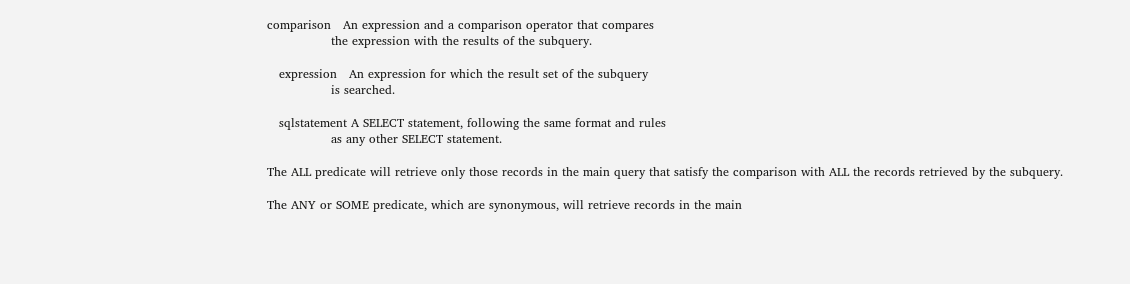comparison   An expression and a comparison operator that compares
                the expression with the results of the subquery.

   expression   An expression for which the result set of the subquery
                is searched.

   sqlstatement A SELECT statement, following the same format and rules
                as any other SELECT statement.

The ALL predicate will retrieve only those records in the main query that satisfy the comparison with ALL the records retrieved by the subquery.

The ANY or SOME predicate, which are synonymous, will retrieve records in the main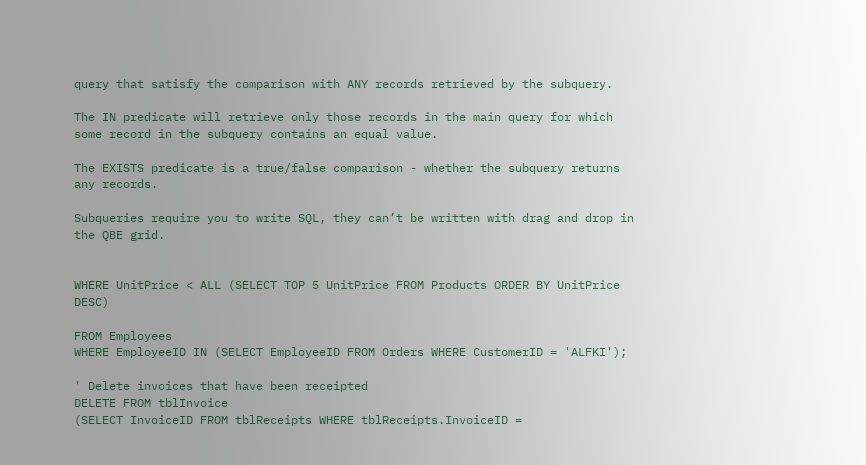query that satisfy the comparison with ANY records retrieved by the subquery.

The IN predicate will retrieve only those records in the main query for which some record in the subquery contains an equal value.

The EXISTS predicate is a true/false comparison - whether the subquery returns any records.

Subqueries require you to write SQL, they can’t be written with drag and drop in the QBE grid.


WHERE UnitPrice < ALL (SELECT TOP 5 UnitPrice FROM Products ORDER BY UnitPrice DESC)

FROM Employees
WHERE EmployeeID IN (SELECT EmployeeID FROM Orders WHERE CustomerID = 'ALFKI');

' Delete invoices that have been receipted
DELETE FROM tblInvoice
(SELECT InvoiceID FROM tblReceipts WHERE tblReceipts.InvoiceID =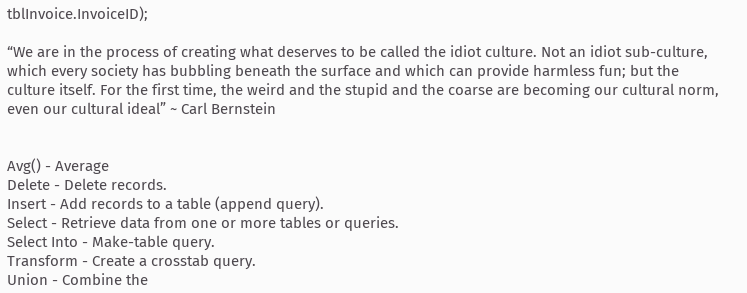tblInvoice.InvoiceID);

“We are in the process of creating what deserves to be called the idiot culture. Not an idiot sub-culture, which every society has bubbling beneath the surface and which can provide harmless fun; but the culture itself. For the first time, the weird and the stupid and the coarse are becoming our cultural norm, even our cultural ideal” ~ Carl Bernstein


Avg() - Average
Delete - Delete records.
Insert - Add records to a table (append query).
Select - Retrieve data from one or more tables or queries.
Select Into - Make-table query.
Transform - Create a crosstab query.
Union - Combine the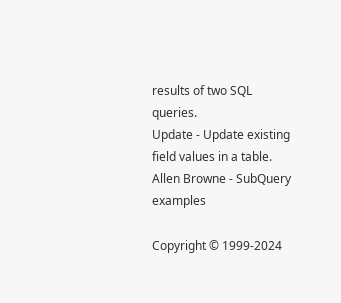results of two SQL queries.
Update - Update existing field values in a table.
Allen Browne - SubQuery examples

Copyright © 1999-2024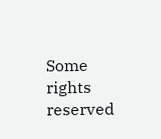Some rights reserved